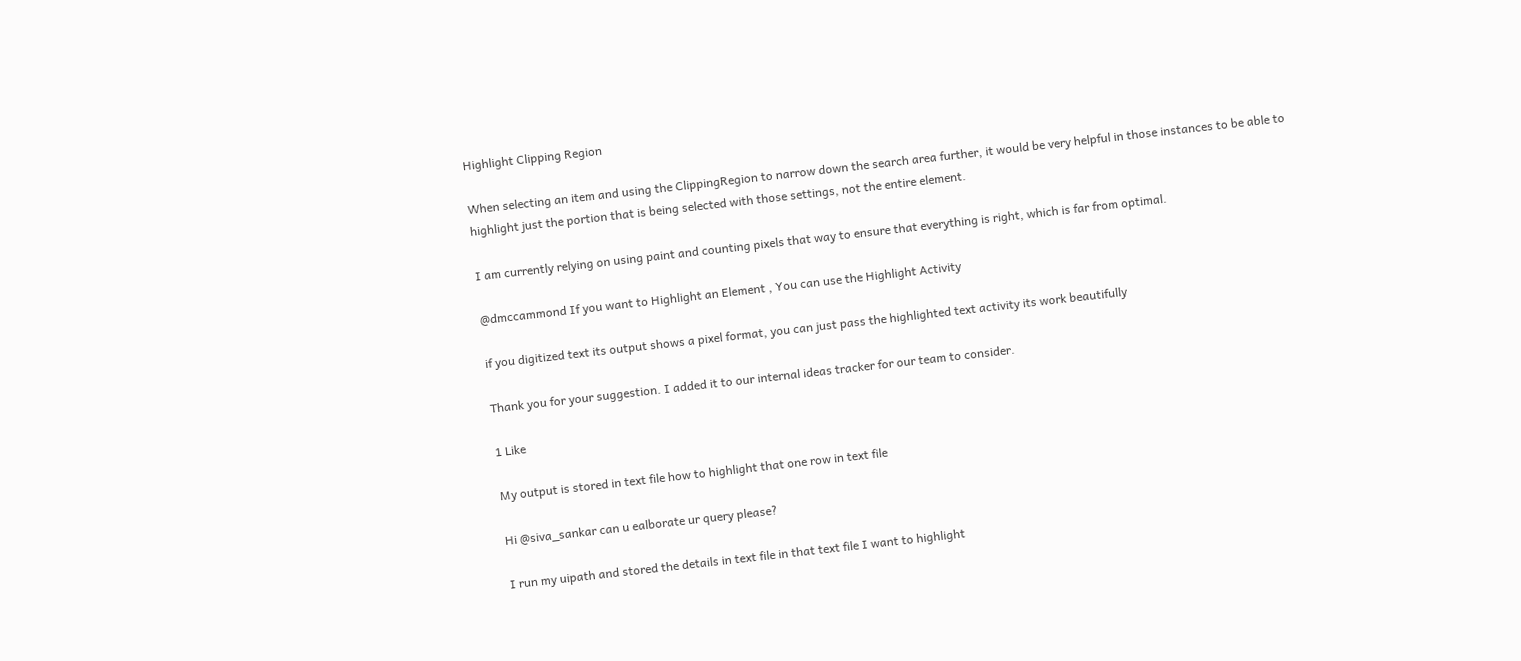Highlight Clipping Region

When selecting an item and using the ClippingRegion to narrow down the search area further, it would be very helpful in those instances to be able to highlight just the portion that is being selected with those settings, not the entire element.

I am currently relying on using paint and counting pixels that way to ensure that everything is right, which is far from optimal.

@dmccammond If you want to Highlight an Element , You can use the Highlight Activity

if you digitized text its output shows a pixel format, you can just pass the highlighted text activity its work beautifully

Thank you for your suggestion. I added it to our internal ideas tracker for our team to consider.

1 Like

My output is stored in text file how to highlight that one row in text file

Hi @siva_sankar can u ealborate ur query please?

I run my uipath and stored the details in text file in that text file I want to highlight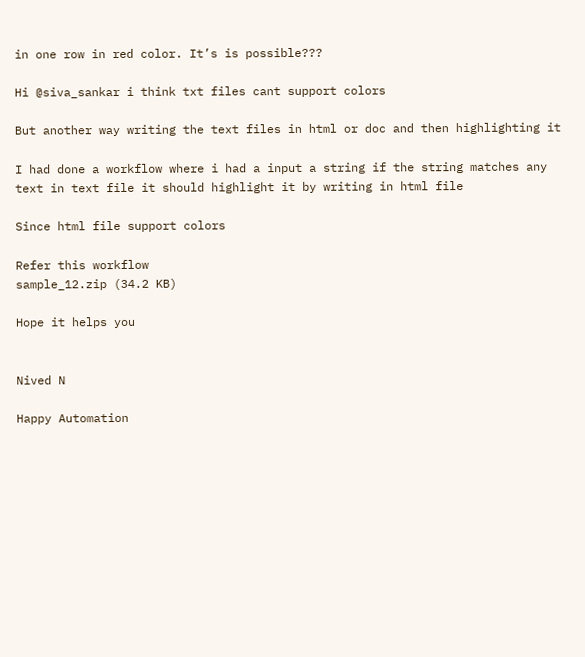in one row in red color. It’s is possible???

Hi @siva_sankar i think txt files cant support colors

But another way writing the text files in html or doc and then highlighting it

I had done a workflow where i had a input a string if the string matches any text in text file it should highlight it by writing in html file

Since html file support colors

Refer this workflow
sample_12.zip (34.2 KB)

Hope it helps you


Nived N

Happy Automation